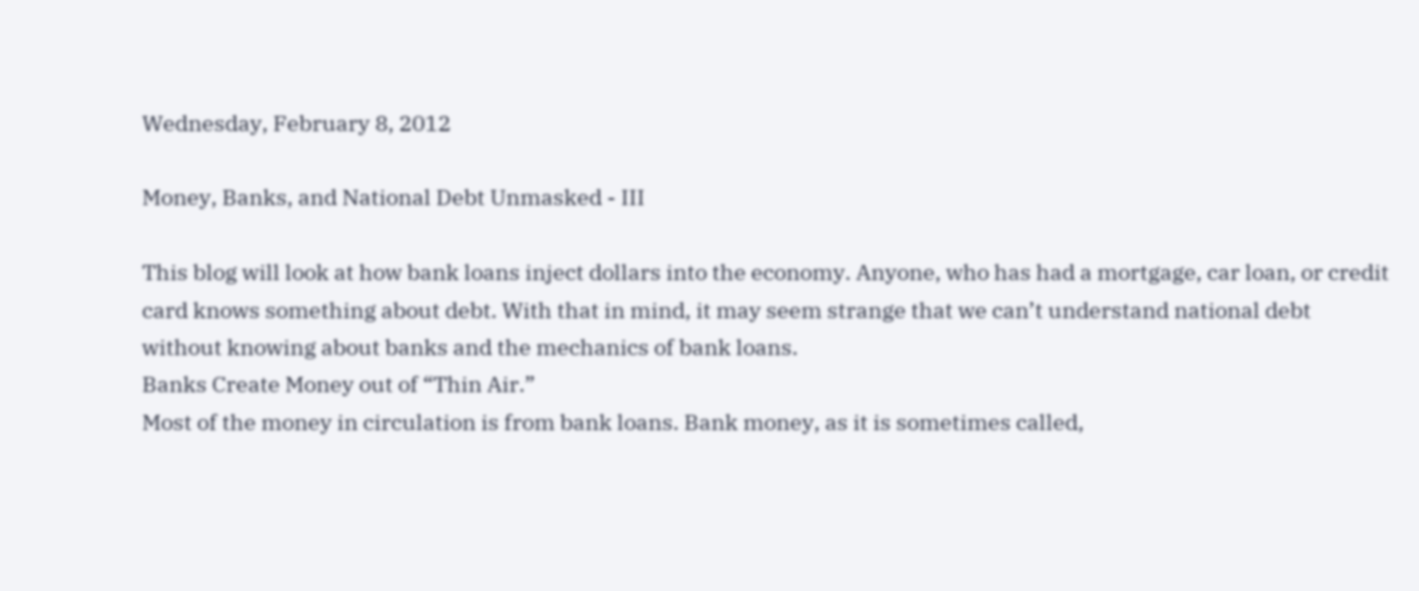Wednesday, February 8, 2012

Money, Banks, and National Debt Unmasked - III

This blog will look at how bank loans inject dollars into the economy. Anyone, who has had a mortgage, car loan, or credit card knows something about debt. With that in mind, it may seem strange that we can’t understand national debt without knowing about banks and the mechanics of bank loans.
Banks Create Money out of “Thin Air.”
Most of the money in circulation is from bank loans. Bank money, as it is sometimes called,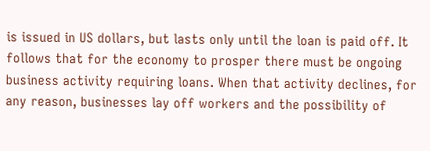is issued in US dollars, but lasts only until the loan is paid off. It follows that for the economy to prosper there must be ongoing business activity requiring loans. When that activity declines, for any reason, businesses lay off workers and the possibility of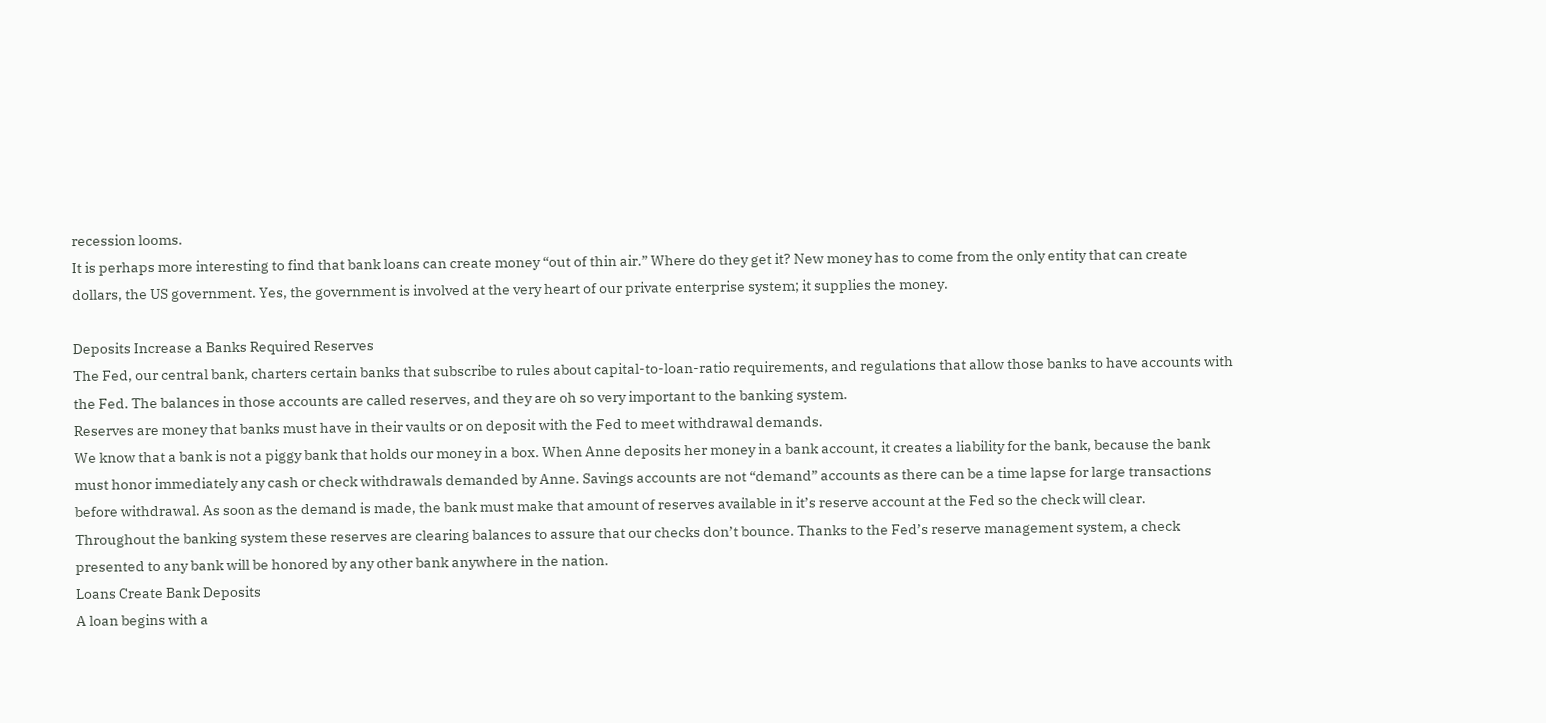recession looms.
It is perhaps more interesting to find that bank loans can create money “out of thin air.” Where do they get it? New money has to come from the only entity that can create dollars, the US government. Yes, the government is involved at the very heart of our private enterprise system; it supplies the money.

Deposits Increase a Banks Required Reserves
The Fed, our central bank, charters certain banks that subscribe to rules about capital-to-loan-ratio requirements, and regulations that allow those banks to have accounts with the Fed. The balances in those accounts are called reserves, and they are oh so very important to the banking system.
Reserves are money that banks must have in their vaults or on deposit with the Fed to meet withdrawal demands.
We know that a bank is not a piggy bank that holds our money in a box. When Anne deposits her money in a bank account, it creates a liability for the bank, because the bank must honor immediately any cash or check withdrawals demanded by Anne. Savings accounts are not “demand” accounts as there can be a time lapse for large transactions before withdrawal. As soon as the demand is made, the bank must make that amount of reserves available in it’s reserve account at the Fed so the check will clear.
Throughout the banking system these reserves are clearing balances to assure that our checks don’t bounce. Thanks to the Fed’s reserve management system, a check presented to any bank will be honored by any other bank anywhere in the nation.
Loans Create Bank Deposits
A loan begins with a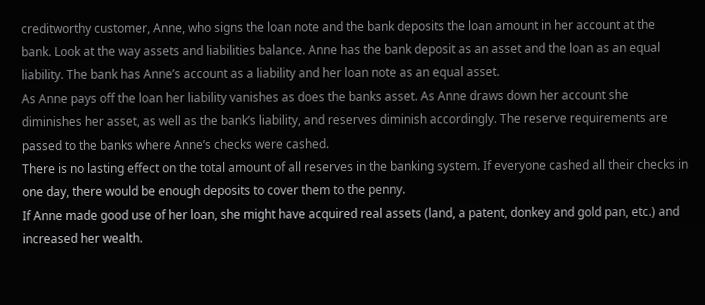creditworthy customer, Anne, who signs the loan note and the bank deposits the loan amount in her account at the bank. Look at the way assets and liabilities balance. Anne has the bank deposit as an asset and the loan as an equal liability. The bank has Anne’s account as a liability and her loan note as an equal asset.
As Anne pays off the loan her liability vanishes as does the banks asset. As Anne draws down her account she diminishes her asset, as well as the bank’s liability, and reserves diminish accordingly. The reserve requirements are passed to the banks where Anne’s checks were cashed.
There is no lasting effect on the total amount of all reserves in the banking system. If everyone cashed all their checks in one day, there would be enough deposits to cover them to the penny.
If Anne made good use of her loan, she might have acquired real assets (land, a patent, donkey and gold pan, etc.) and increased her wealth.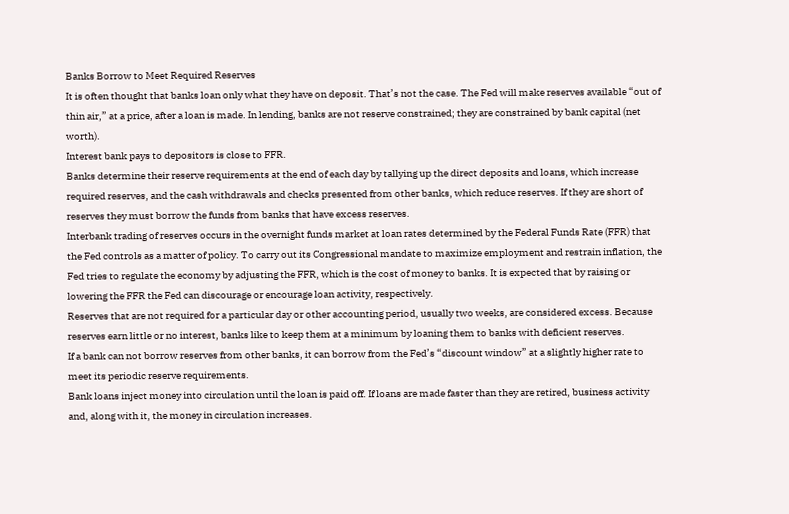Banks Borrow to Meet Required Reserves
It is often thought that banks loan only what they have on deposit. That’s not the case. The Fed will make reserves available “out of thin air,” at a price, after a loan is made. In lending, banks are not reserve constrained; they are constrained by bank capital (net worth).
Interest bank pays to depositors is close to FFR.
Banks determine their reserve requirements at the end of each day by tallying up the direct deposits and loans, which increase required reserves, and the cash withdrawals and checks presented from other banks, which reduce reserves. If they are short of reserves they must borrow the funds from banks that have excess reserves.
Interbank trading of reserves occurs in the overnight funds market at loan rates determined by the Federal Funds Rate (FFR) that the Fed controls as a matter of policy. To carry out its Congressional mandate to maximize employment and restrain inflation, the Fed tries to regulate the economy by adjusting the FFR, which is the cost of money to banks. It is expected that by raising or lowering the FFR the Fed can discourage or encourage loan activity, respectively.
Reserves that are not required for a particular day or other accounting period, usually two weeks, are considered excess. Because reserves earn little or no interest, banks like to keep them at a minimum by loaning them to banks with deficient reserves.
If a bank can not borrow reserves from other banks, it can borrow from the Fed’s “discount window” at a slightly higher rate to meet its periodic reserve requirements.
Bank loans inject money into circulation until the loan is paid off. If loans are made faster than they are retired, business activity and, along with it, the money in circulation increases.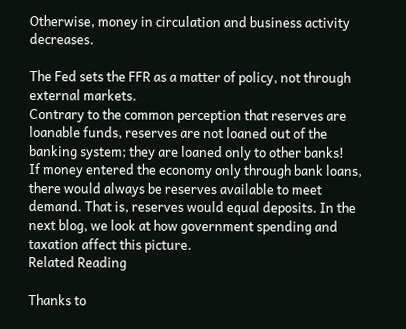Otherwise, money in circulation and business activity decreases.

The Fed sets the FFR as a matter of policy, not through external markets.
Contrary to the common perception that reserves are loanable funds, reserves are not loaned out of the banking system; they are loaned only to other banks!
If money entered the economy only through bank loans, there would always be reserves available to meet demand. That is, reserves would equal deposits. In the next blog, we look at how government spending and taxation affect this picture.
Related Reading

Thanks to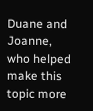Duane and Joanne, who helped make this topic more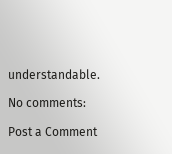understandable.

No comments:

Post a Comment